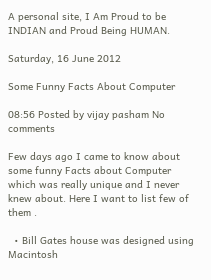A personal site, I Am Proud to be INDIAN and Proud Being HUMAN.

Saturday, 16 June 2012

Some Funny Facts About Computer

08:56 Posted by vijay pasham No comments

Few days ago I came to know about some funny Facts about Computer which was really unique and I never knew about. Here I want to list few of them .

  • Bill Gates house was designed using Macintosh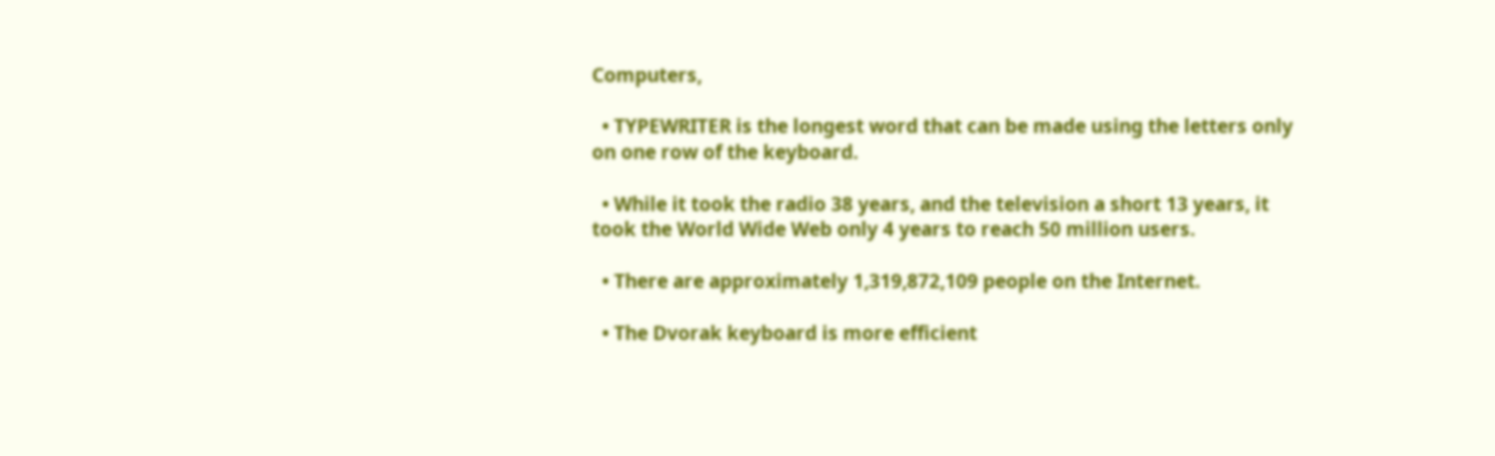Computers,

  • TYPEWRITER is the longest word that can be made using the letters only on one row of the keyboard.

  • While it took the radio 38 years, and the television a short 13 years, it took the World Wide Web only 4 years to reach 50 million users.

  • There are approximately 1,319,872,109 people on the Internet.

  • The Dvorak keyboard is more efficient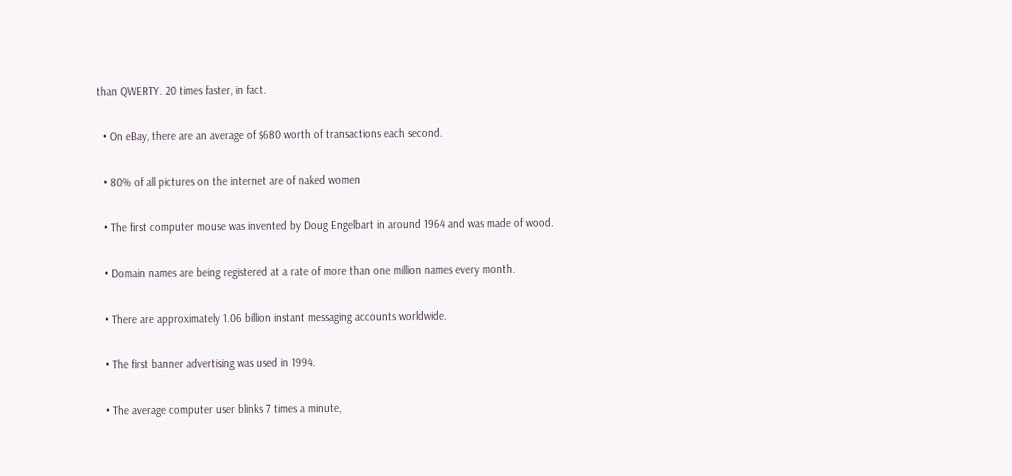than QWERTY. 20 times faster, in fact.

  • On eBay, there are an average of $680 worth of transactions each second.

  • 80% of all pictures on the internet are of naked women

  • The first computer mouse was invented by Doug Engelbart in around 1964 and was made of wood.

  • Domain names are being registered at a rate of more than one million names every month.

  • There are approximately 1.06 billion instant messaging accounts worldwide.

  • The first banner advertising was used in 1994.

  • The average computer user blinks 7 times a minute,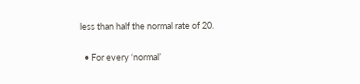less than half the normal rate of 20.

  • For every ‘normal’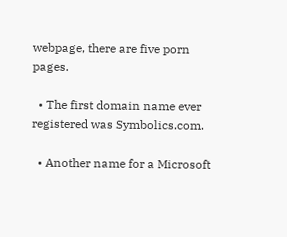webpage, there are five porn pages.

  • The first domain name ever registered was Symbolics.com.

  • Another name for a Microsoft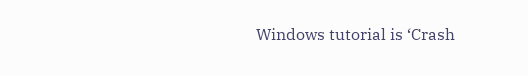Windows tutorial is ‘Crash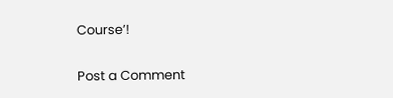Course’!


Post a Comment